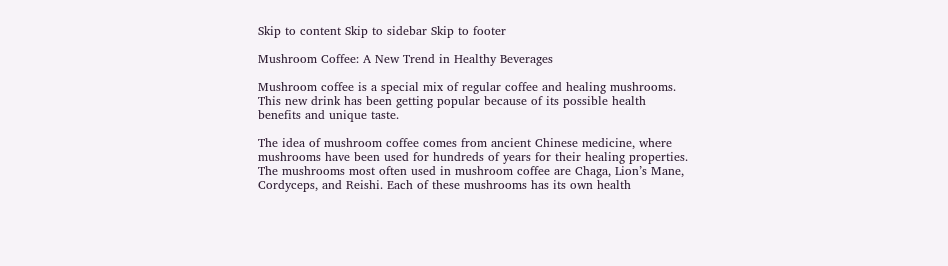Skip to content Skip to sidebar Skip to footer

Mushroom Coffee: A New Trend in Healthy Beverages

Mushroom coffee is a special mix of regular coffee and healing mushrooms. This new drink has been getting popular because of its possible health benefits and unique taste.

The idea of mushroom coffee comes from ancient Chinese medicine, where mushrooms have been used for hundreds of years for their healing properties. The mushrooms most often used in mushroom coffee are Chaga, Lion’s Mane, Cordyceps, and Reishi. Each of these mushrooms has its own health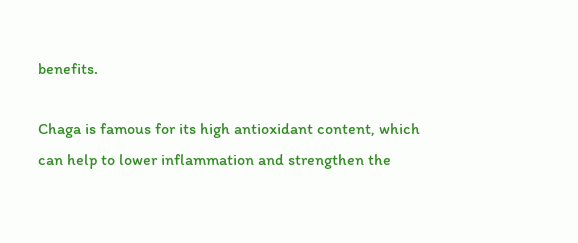benefits.

Chaga is famous for its high antioxidant content, which can help to lower inflammation and strengthen the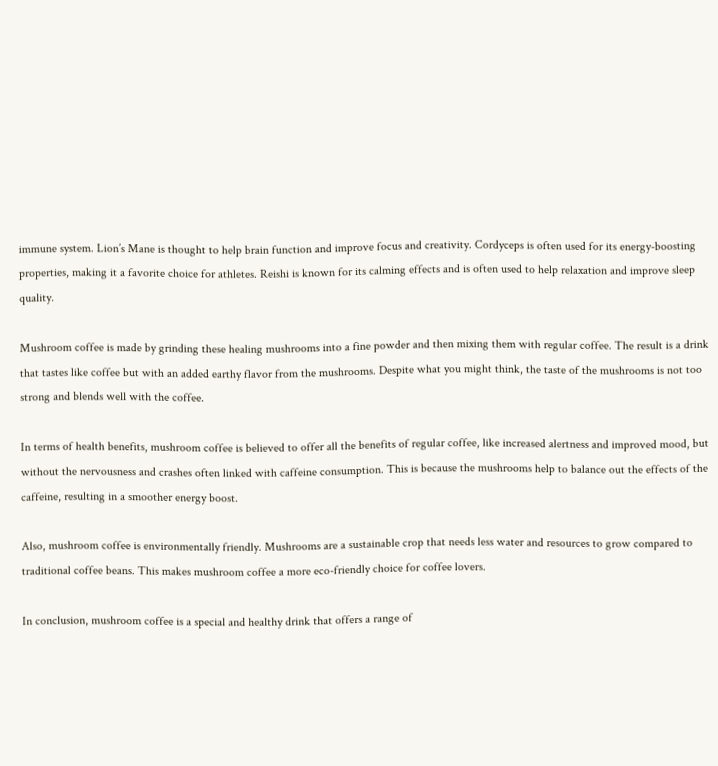immune system. Lion’s Mane is thought to help brain function and improve focus and creativity. Cordyceps is often used for its energy-boosting properties, making it a favorite choice for athletes. Reishi is known for its calming effects and is often used to help relaxation and improve sleep quality.

Mushroom coffee is made by grinding these healing mushrooms into a fine powder and then mixing them with regular coffee. The result is a drink that tastes like coffee but with an added earthy flavor from the mushrooms. Despite what you might think, the taste of the mushrooms is not too strong and blends well with the coffee.

In terms of health benefits, mushroom coffee is believed to offer all the benefits of regular coffee, like increased alertness and improved mood, but without the nervousness and crashes often linked with caffeine consumption. This is because the mushrooms help to balance out the effects of the caffeine, resulting in a smoother energy boost.

Also, mushroom coffee is environmentally friendly. Mushrooms are a sustainable crop that needs less water and resources to grow compared to traditional coffee beans. This makes mushroom coffee a more eco-friendly choice for coffee lovers.

In conclusion, mushroom coffee is a special and healthy drink that offers a range of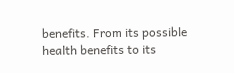benefits. From its possible health benefits to its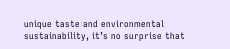unique taste and environmental sustainability, it’s no surprise that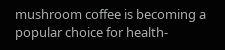mushroom coffee is becoming a popular choice for health-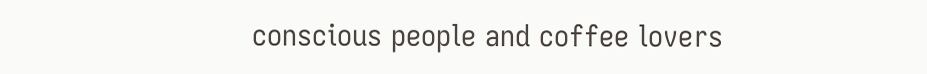conscious people and coffee lovers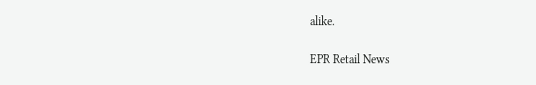alike.

EPR Retail News